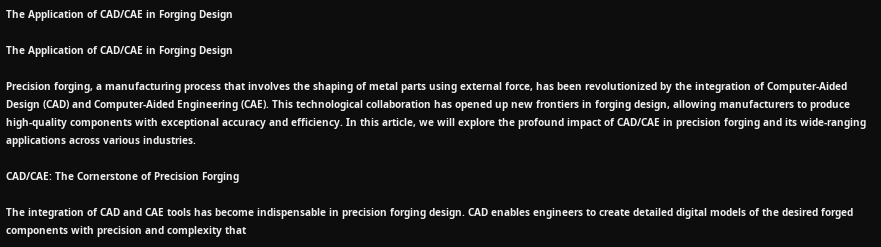The Application of CAD/CAE in Forging Design

The Application of CAD/CAE in Forging Design

Precision forging, a manufacturing process that involves the shaping of metal parts using external force, has been revolutionized by the integration of Computer-Aided Design (CAD) and Computer-Aided Engineering (CAE). This technological collaboration has opened up new frontiers in forging design, allowing manufacturers to produce high-quality components with exceptional accuracy and efficiency. In this article, we will explore the profound impact of CAD/CAE in precision forging and its wide-ranging applications across various industries.

CAD/CAE: The Cornerstone of Precision Forging

The integration of CAD and CAE tools has become indispensable in precision forging design. CAD enables engineers to create detailed digital models of the desired forged components with precision and complexity that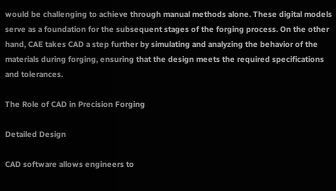would be challenging to achieve through manual methods alone. These digital models serve as a foundation for the subsequent stages of the forging process. On the other hand, CAE takes CAD a step further by simulating and analyzing the behavior of the materials during forging, ensuring that the design meets the required specifications and tolerances.

The Role of CAD in Precision Forging

Detailed Design

CAD software allows engineers to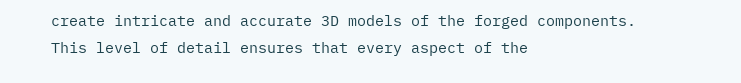create intricate and accurate 3D models of the forged components. This level of detail ensures that every aspect of the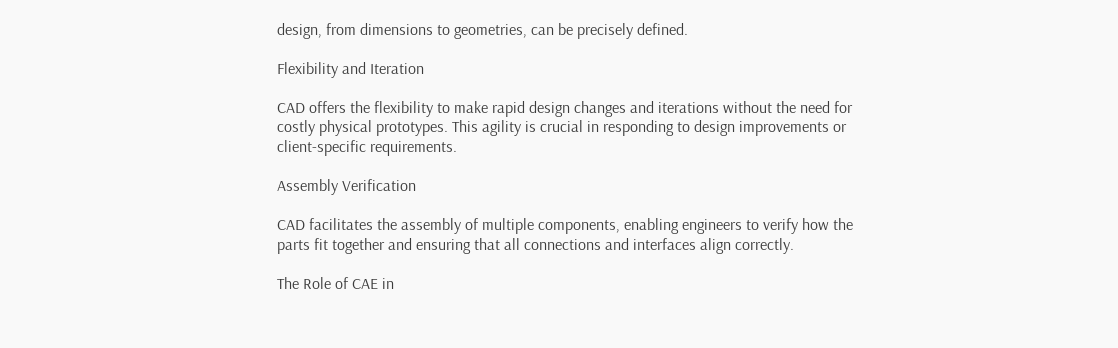design, from dimensions to geometries, can be precisely defined.

Flexibility and Iteration

CAD offers the flexibility to make rapid design changes and iterations without the need for costly physical prototypes. This agility is crucial in responding to design improvements or client-specific requirements.

Assembly Verification

CAD facilitates the assembly of multiple components, enabling engineers to verify how the parts fit together and ensuring that all connections and interfaces align correctly.

The Role of CAE in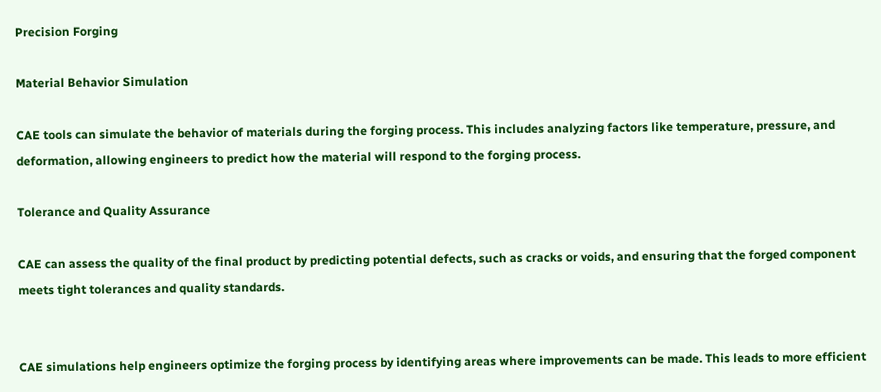Precision Forging

Material Behavior Simulation

CAE tools can simulate the behavior of materials during the forging process. This includes analyzing factors like temperature, pressure, and deformation, allowing engineers to predict how the material will respond to the forging process.

Tolerance and Quality Assurance

CAE can assess the quality of the final product by predicting potential defects, such as cracks or voids, and ensuring that the forged component meets tight tolerances and quality standards.


CAE simulations help engineers optimize the forging process by identifying areas where improvements can be made. This leads to more efficient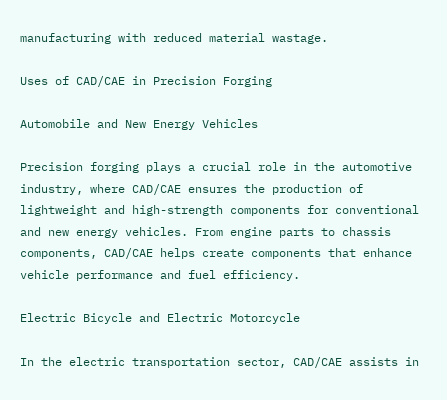manufacturing with reduced material wastage.

Uses of CAD/CAE in Precision Forging

Automobile and New Energy Vehicles

Precision forging plays a crucial role in the automotive industry, where CAD/CAE ensures the production of lightweight and high-strength components for conventional and new energy vehicles. From engine parts to chassis components, CAD/CAE helps create components that enhance vehicle performance and fuel efficiency.

Electric Bicycle and Electric Motorcycle

In the electric transportation sector, CAD/CAE assists in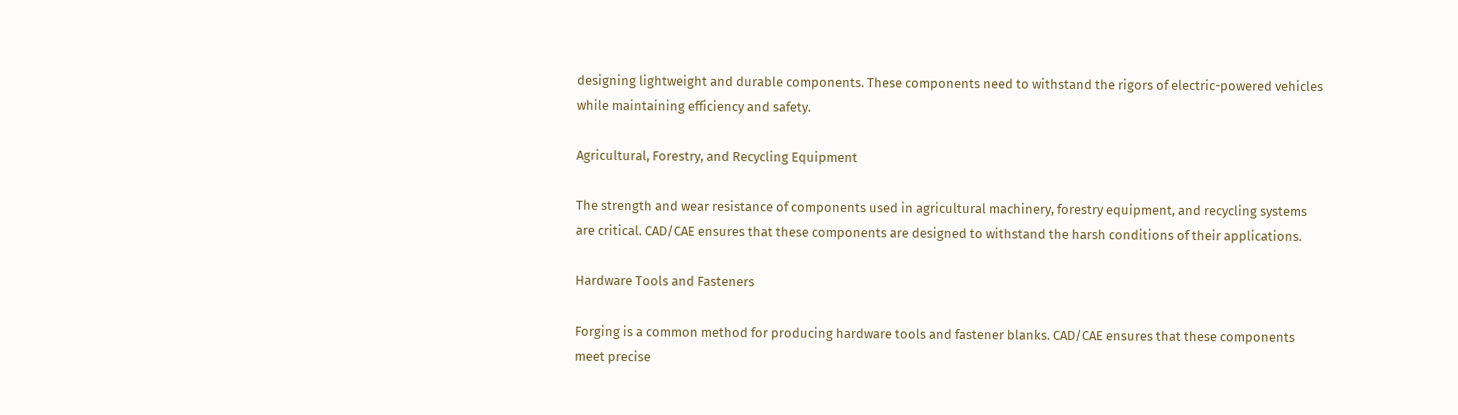designing lightweight and durable components. These components need to withstand the rigors of electric-powered vehicles while maintaining efficiency and safety.

Agricultural, Forestry, and Recycling Equipment

The strength and wear resistance of components used in agricultural machinery, forestry equipment, and recycling systems are critical. CAD/CAE ensures that these components are designed to withstand the harsh conditions of their applications.

Hardware Tools and Fasteners

Forging is a common method for producing hardware tools and fastener blanks. CAD/CAE ensures that these components meet precise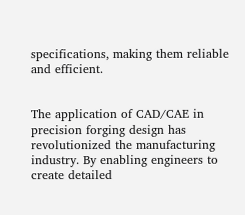specifications, making them reliable and efficient.


The application of CAD/CAE in precision forging design has revolutionized the manufacturing industry. By enabling engineers to create detailed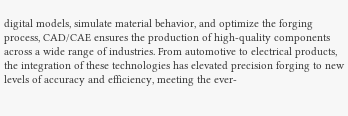digital models, simulate material behavior, and optimize the forging process, CAD/CAE ensures the production of high-quality components across a wide range of industries. From automotive to electrical products, the integration of these technologies has elevated precision forging to new levels of accuracy and efficiency, meeting the ever-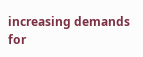increasing demands for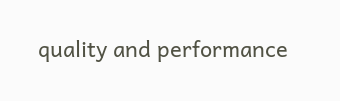quality and performance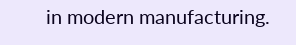in modern manufacturing.